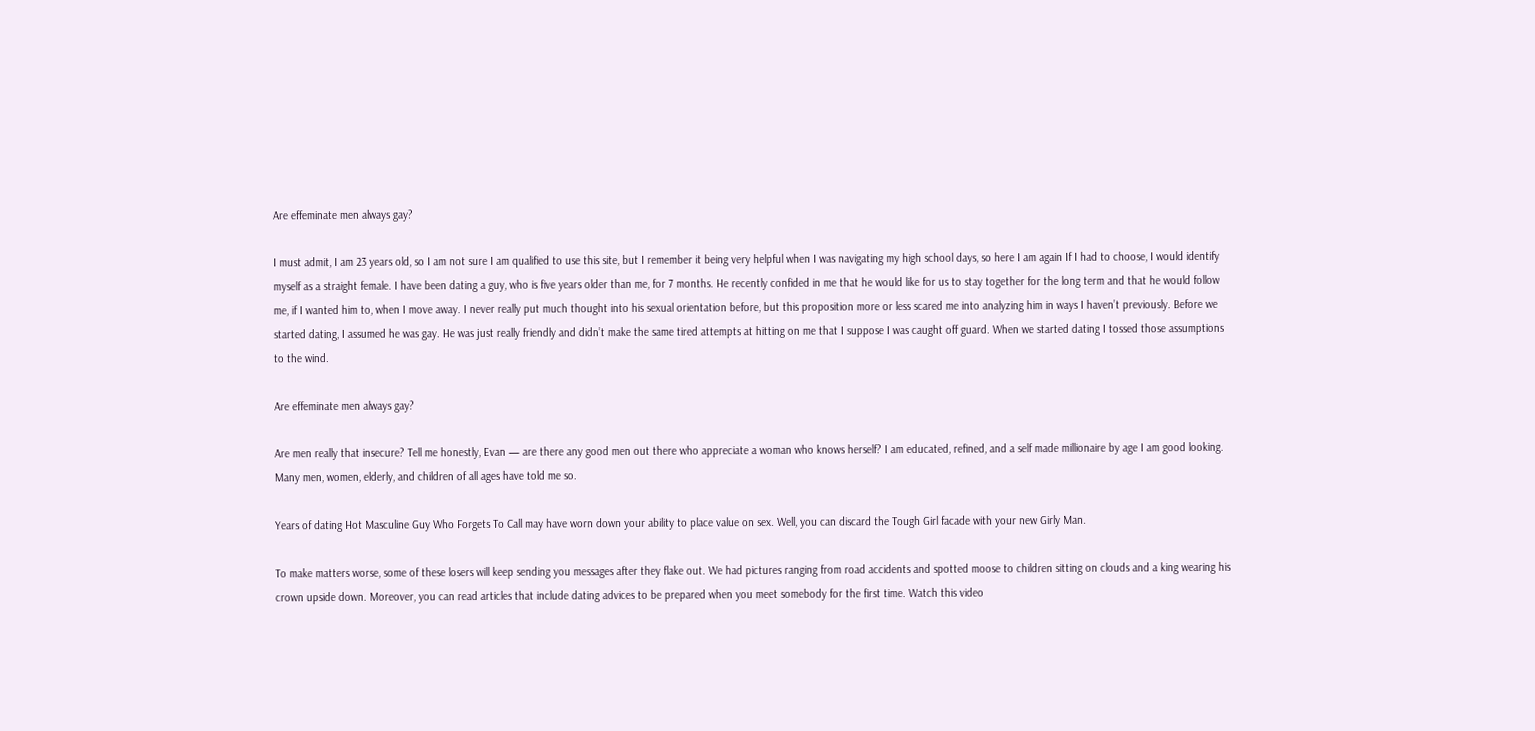Are effeminate men always gay?

I must admit, I am 23 years old, so I am not sure I am qualified to use this site, but I remember it being very helpful when I was navigating my high school days, so here I am again If I had to choose, I would identify myself as a straight female. I have been dating a guy, who is five years older than me, for 7 months. He recently confided in me that he would like for us to stay together for the long term and that he would follow me, if I wanted him to, when I move away. I never really put much thought into his sexual orientation before, but this proposition more or less scared me into analyzing him in ways I haven’t previously. Before we started dating, I assumed he was gay. He was just really friendly and didn’t make the same tired attempts at hitting on me that I suppose I was caught off guard. When we started dating I tossed those assumptions to the wind.

Are effeminate men always gay?

Are men really that insecure? Tell me honestly, Evan — are there any good men out there who appreciate a woman who knows herself? I am educated, refined, and a self made millionaire by age I am good looking. Many men, women, elderly, and children of all ages have told me so.

Years of dating Hot Masculine Guy Who Forgets To Call may have worn down your ability to place value on sex. Well, you can discard the Tough Girl facade with your new Girly Man.

To make matters worse, some of these losers will keep sending you messages after they flake out. We had pictures ranging from road accidents and spotted moose to children sitting on clouds and a king wearing his crown upside down. Moreover, you can read articles that include dating advices to be prepared when you meet somebody for the first time. Watch this video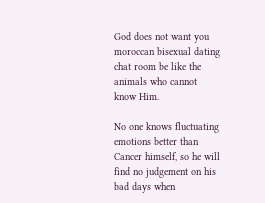God does not want you moroccan bisexual dating chat room be like the animals who cannot know Him.

No one knows fluctuating emotions better than Cancer himself, so he will find no judgement on his bad days when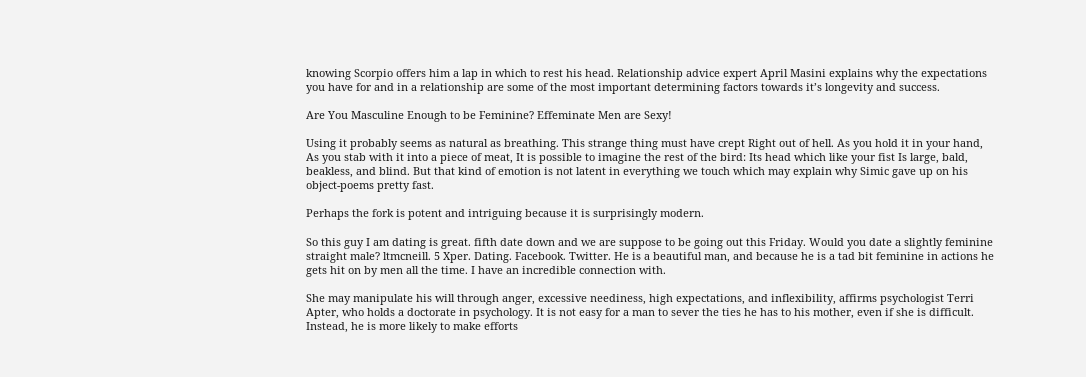knowing Scorpio offers him a lap in which to rest his head. Relationship advice expert April Masini explains why the expectations you have for and in a relationship are some of the most important determining factors towards it’s longevity and success.

Are You Masculine Enough to be Feminine? Effeminate Men are Sexy!

Using it probably seems as natural as breathing. This strange thing must have crept Right out of hell. As you hold it in your hand, As you stab with it into a piece of meat, It is possible to imagine the rest of the bird: Its head which like your fist Is large, bald, beakless, and blind. But that kind of emotion is not latent in everything we touch which may explain why Simic gave up on his object-poems pretty fast.

Perhaps the fork is potent and intriguing because it is surprisingly modern.

So this guy I am dating is great. fifth date down and we are suppose to be going out this Friday. Would you date a slightly feminine straight male? ltmcneill. 5 Xper. Dating. Facebook. Twitter. He is a beautiful man, and because he is a tad bit feminine in actions he gets hit on by men all the time. I have an incredible connection with.

She may manipulate his will through anger, excessive neediness, high expectations, and inflexibility, affirms psychologist Terri Apter, who holds a doctorate in psychology. It is not easy for a man to sever the ties he has to his mother, even if she is difficult. Instead, he is more likely to make efforts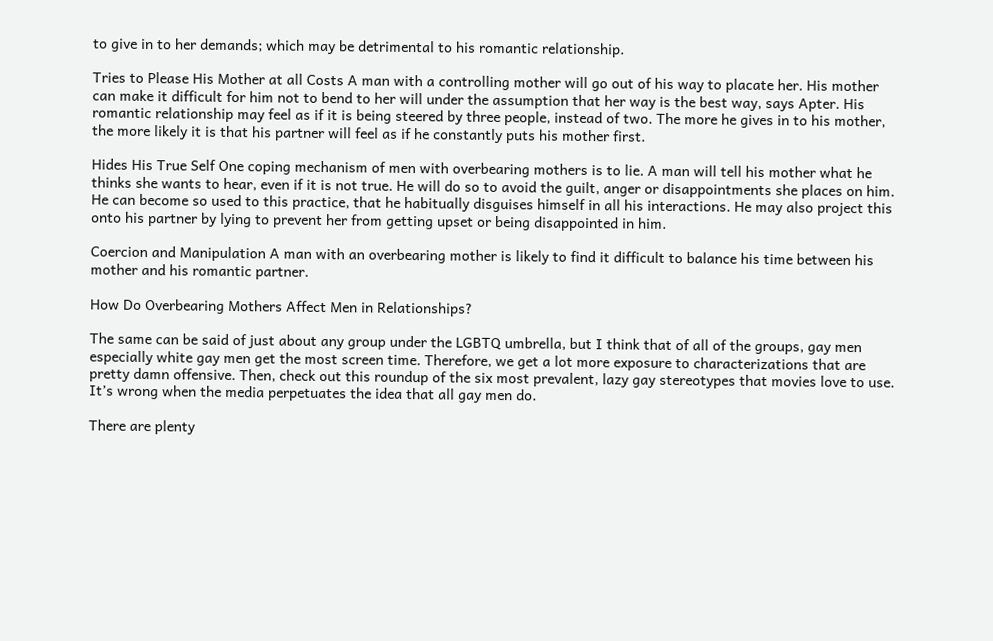to give in to her demands; which may be detrimental to his romantic relationship.

Tries to Please His Mother at all Costs A man with a controlling mother will go out of his way to placate her. His mother can make it difficult for him not to bend to her will under the assumption that her way is the best way, says Apter. His romantic relationship may feel as if it is being steered by three people, instead of two. The more he gives in to his mother, the more likely it is that his partner will feel as if he constantly puts his mother first.

Hides His True Self One coping mechanism of men with overbearing mothers is to lie. A man will tell his mother what he thinks she wants to hear, even if it is not true. He will do so to avoid the guilt, anger or disappointments she places on him. He can become so used to this practice, that he habitually disguises himself in all his interactions. He may also project this onto his partner by lying to prevent her from getting upset or being disappointed in him.

Coercion and Manipulation A man with an overbearing mother is likely to find it difficult to balance his time between his mother and his romantic partner.

How Do Overbearing Mothers Affect Men in Relationships?

The same can be said of just about any group under the LGBTQ umbrella, but I think that of all of the groups, gay men especially white gay men get the most screen time. Therefore, we get a lot more exposure to characterizations that are pretty damn offensive. Then, check out this roundup of the six most prevalent, lazy gay stereotypes that movies love to use. It’s wrong when the media perpetuates the idea that all gay men do.

There are plenty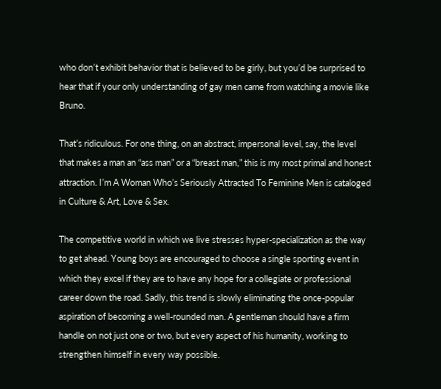who don’t exhibit behavior that is believed to be girly, but you’d be surprised to hear that if your only understanding of gay men came from watching a movie like Bruno.

That’s ridiculous. For one thing, on an abstract, impersonal level, say, the level that makes a man an “ass man” or a “breast man,” this is my most primal and honest attraction. I’m A Woman Who’s Seriously Attracted To Feminine Men is cataloged in Culture & Art, Love & Sex.

The competitive world in which we live stresses hyper-specialization as the way to get ahead. Young boys are encouraged to choose a single sporting event in which they excel if they are to have any hope for a collegiate or professional career down the road. Sadly, this trend is slowly eliminating the once-popular aspiration of becoming a well-rounded man. A gentleman should have a firm handle on not just one or two, but every aspect of his humanity, working to strengthen himself in every way possible.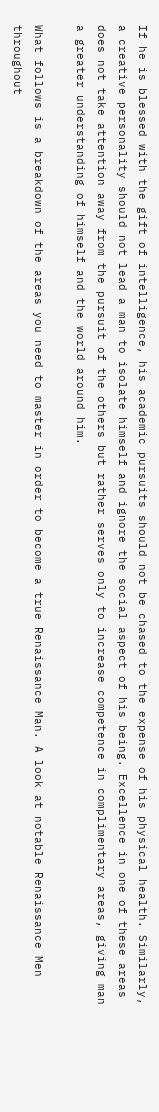If he is blessed with the gift of intelligence, his academic pursuits should not be chased to the expense of his physical health. Similarly, a creative personality should not lead a man to isolate himself and ignore the social aspect of his being. Excellence in one of these areas does not take attention away from the pursuit of the others but rather serves only to increase competence in complimentary areas, giving man a greater understanding of himself and the world around him.

What follows is a breakdown of the areas you need to master in order to become a true Renaissance Man. A look at notable Renaissance Men throughout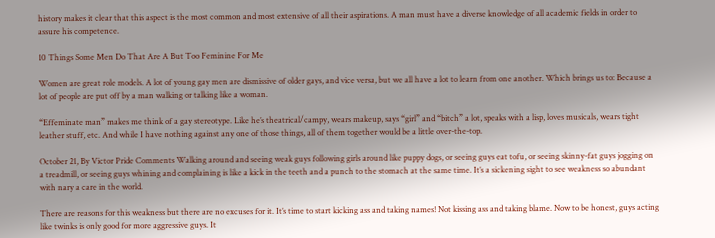history makes it clear that this aspect is the most common and most extensive of all their aspirations. A man must have a diverse knowledge of all academic fields in order to assure his competence.

10 Things Some Men Do That Are A But Too Feminine For Me

Women are great role models. A lot of young gay men are dismissive of older gays, and vice versa, but we all have a lot to learn from one another. Which brings us to: Because a lot of people are put off by a man walking or talking like a woman.

“Effeminate man” makes me think of a gay stereotype. Like he’s theatrical/campy, wears makeup, says “girl” and “bitch” a lot, speaks with a lisp, loves musicals, wears tight leather stuff, etc. And while I have nothing against any one of those things, all of them together would be a little over-the-top.

October 21, By Victor Pride Comments Walking around and seeing weak guys following girls around like puppy dogs, or seeing guys eat tofu, or seeing skinny-fat guys jogging on a treadmill, or seeing guys whining and complaining is like a kick in the teeth and a punch to the stomach at the same time. It’s a sickening sight to see weakness so abundant with nary a care in the world.

There are reasons for this weakness but there are no excuses for it. It’s time to start kicking ass and taking names! Not kissing ass and taking blame. Now to be honest, guys acting like twinks is only good for more aggressive guys. It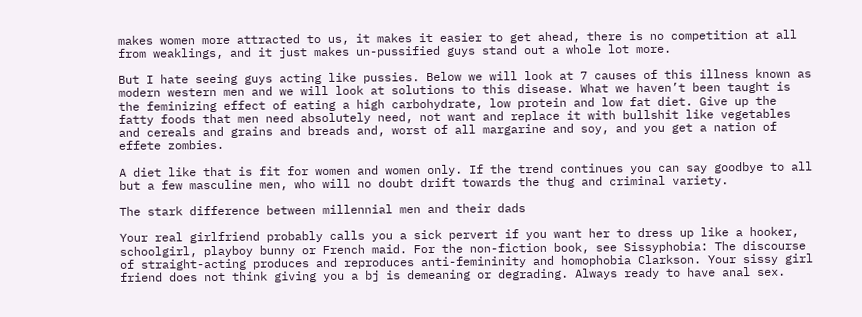makes women more attracted to us, it makes it easier to get ahead, there is no competition at all from weaklings, and it just makes un-pussified guys stand out a whole lot more.

But I hate seeing guys acting like pussies. Below we will look at 7 causes of this illness known as modern western men and we will look at solutions to this disease. What we haven’t been taught is the feminizing effect of eating a high carbohydrate, low protein and low fat diet. Give up the fatty foods that men need absolutely need, not want and replace it with bullshit like vegetables and cereals and grains and breads and, worst of all margarine and soy, and you get a nation of effete zombies.

A diet like that is fit for women and women only. If the trend continues you can say goodbye to all but a few masculine men, who will no doubt drift towards the thug and criminal variety.

The stark difference between millennial men and their dads

Your real girlfriend probably calls you a sick pervert if you want her to dress up like a hooker, schoolgirl, playboy bunny or French maid. For the non-fiction book, see Sissyphobia: The discourse of straight-acting produces and reproduces anti-femininity and homophobia Clarkson. Your sissy girl friend does not think giving you a bj is demeaning or degrading. Always ready to have anal sex.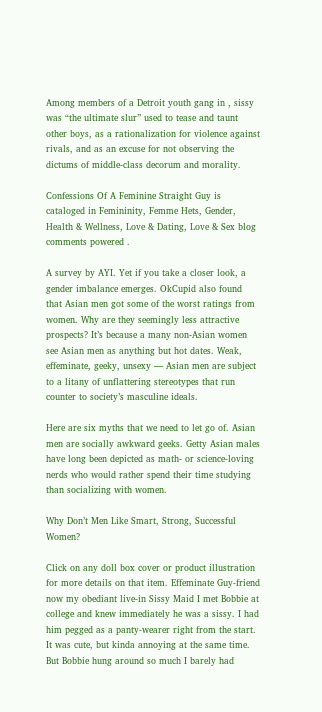Among members of a Detroit youth gang in , sissy was “the ultimate slur” used to tease and taunt other boys, as a rationalization for violence against rivals, and as an excuse for not observing the dictums of middle-class decorum and morality.

Confessions Of A Feminine Straight Guy is cataloged in Femininity, Femme Hets, Gender, Health & Wellness, Love & Dating, Love & Sex blog comments powered .

A survey by AYI. Yet if you take a closer look, a gender imbalance emerges. OkCupid also found that Asian men got some of the worst ratings from women. Why are they seemingly less attractive prospects? It’s because a many non-Asian women see Asian men as anything but hot dates. Weak, effeminate, geeky, unsexy — Asian men are subject to a litany of unflattering stereotypes that run counter to society’s masculine ideals.

Here are six myths that we need to let go of. Asian men are socially awkward geeks. Getty Asian males have long been depicted as math- or science-loving nerds who would rather spend their time studying than socializing with women.

Why Don’t Men Like Smart, Strong, Successful Women?

Click on any doll box cover or product illustration for more details on that item. Effeminate Guy-friend now my obediant live-in Sissy Maid I met Bobbie at college and knew immediately he was a sissy. I had him pegged as a panty-wearer right from the start. It was cute, but kinda annoying at the same time. But Bobbie hung around so much I barely had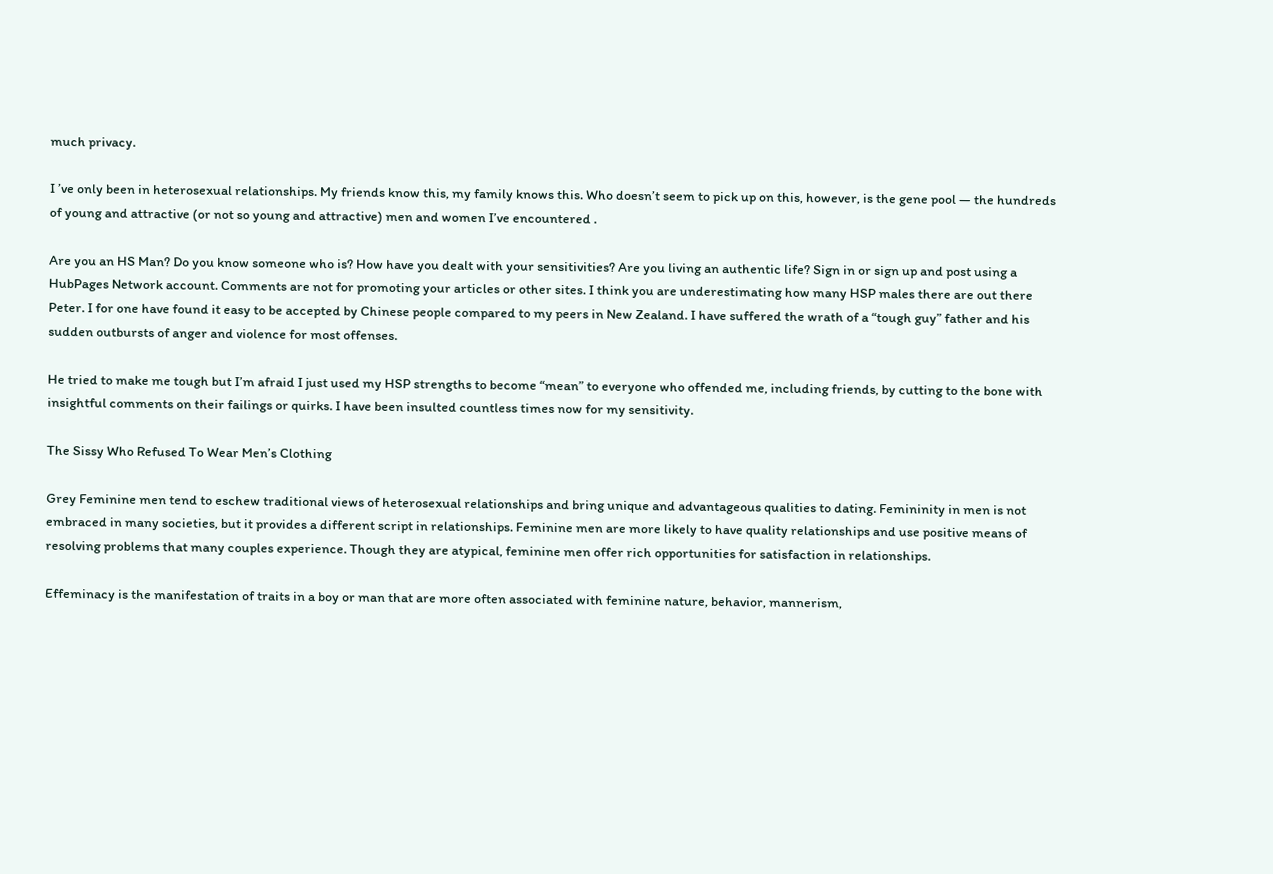much privacy.

I ’ve only been in heterosexual relationships. My friends know this, my family knows this. Who doesn’t seem to pick up on this, however, is the gene pool — the hundreds of young and attractive (or not so young and attractive) men and women I’ve encountered .

Are you an HS Man? Do you know someone who is? How have you dealt with your sensitivities? Are you living an authentic life? Sign in or sign up and post using a HubPages Network account. Comments are not for promoting your articles or other sites. I think you are underestimating how many HSP males there are out there Peter. I for one have found it easy to be accepted by Chinese people compared to my peers in New Zealand. I have suffered the wrath of a “tough guy” father and his sudden outbursts of anger and violence for most offenses.

He tried to make me tough but I’m afraid I just used my HSP strengths to become “mean” to everyone who offended me, including friends, by cutting to the bone with insightful comments on their failings or quirks. I have been insulted countless times now for my sensitivity.

The Sissy Who Refused To Wear Men’s Clothing

Grey Feminine men tend to eschew traditional views of heterosexual relationships and bring unique and advantageous qualities to dating. Femininity in men is not embraced in many societies, but it provides a different script in relationships. Feminine men are more likely to have quality relationships and use positive means of resolving problems that many couples experience. Though they are atypical, feminine men offer rich opportunities for satisfaction in relationships.

Effeminacy is the manifestation of traits in a boy or man that are more often associated with feminine nature, behavior, mannerism,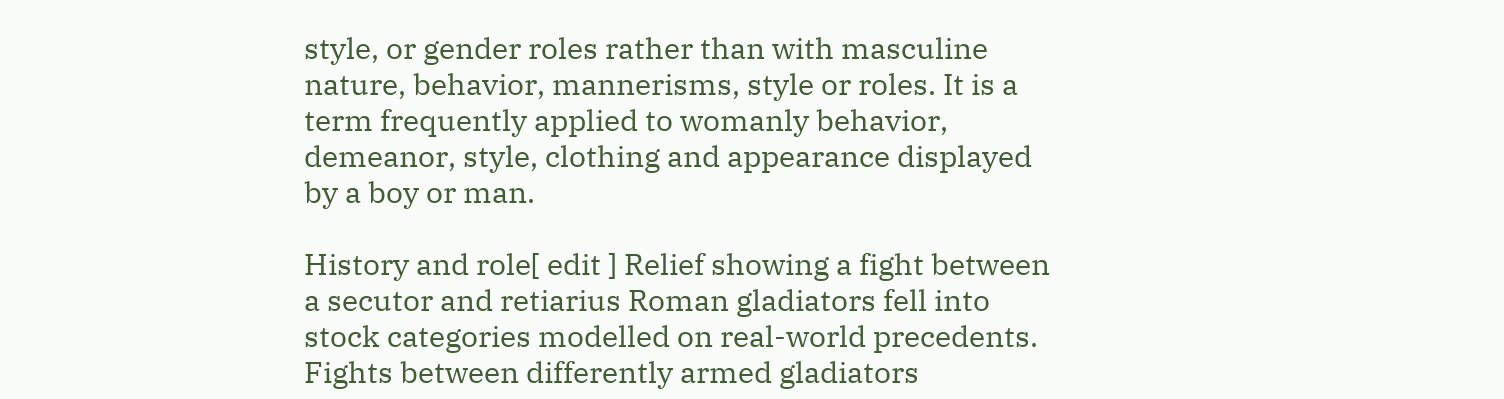style, or gender roles rather than with masculine nature, behavior, mannerisms, style or roles. It is a term frequently applied to womanly behavior, demeanor, style, clothing and appearance displayed by a boy or man.

History and role[ edit ] Relief showing a fight between a secutor and retiarius Roman gladiators fell into stock categories modelled on real-world precedents. Fights between differently armed gladiators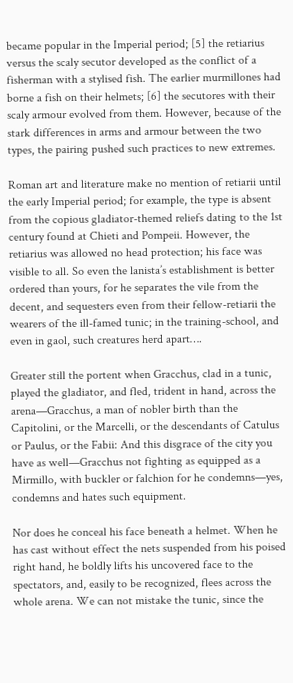became popular in the Imperial period; [5] the retiarius versus the scaly secutor developed as the conflict of a fisherman with a stylised fish. The earlier murmillones had borne a fish on their helmets; [6] the secutores with their scaly armour evolved from them. However, because of the stark differences in arms and armour between the two types, the pairing pushed such practices to new extremes.

Roman art and literature make no mention of retiarii until the early Imperial period; for example, the type is absent from the copious gladiator-themed reliefs dating to the 1st century found at Chieti and Pompeii. However, the retiarius was allowed no head protection; his face was visible to all. So even the lanista’s establishment is better ordered than yours, for he separates the vile from the decent, and sequesters even from their fellow-retiarii the wearers of the ill-famed tunic; in the training-school, and even in gaol, such creatures herd apart….

Greater still the portent when Gracchus, clad in a tunic, played the gladiator, and fled, trident in hand, across the arena—Gracchus, a man of nobler birth than the Capitolini, or the Marcelli, or the descendants of Catulus or Paulus, or the Fabii: And this disgrace of the city you have as well—Gracchus not fighting as equipped as a Mirmillo, with buckler or falchion for he condemns—yes, condemns and hates such equipment.

Nor does he conceal his face beneath a helmet. When he has cast without effect the nets suspended from his poised right hand, he boldly lifts his uncovered face to the spectators, and, easily to be recognized, flees across the whole arena. We can not mistake the tunic, since the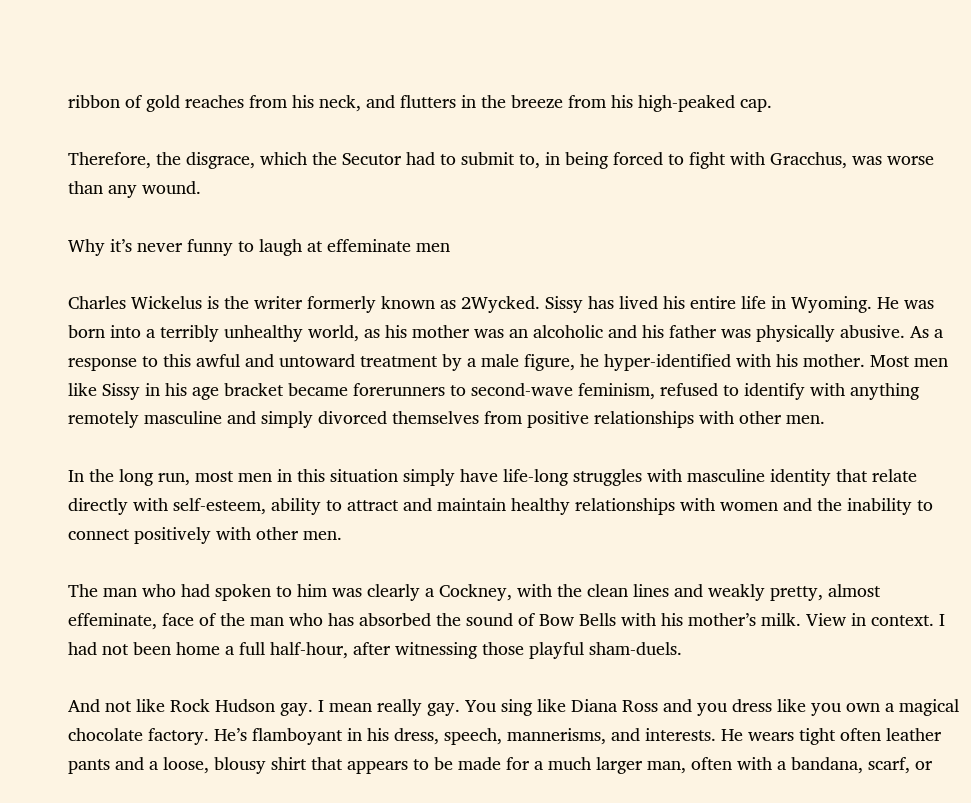ribbon of gold reaches from his neck, and flutters in the breeze from his high-peaked cap.

Therefore, the disgrace, which the Secutor had to submit to, in being forced to fight with Gracchus, was worse than any wound.

Why it’s never funny to laugh at effeminate men

Charles Wickelus is the writer formerly known as 2Wycked. Sissy has lived his entire life in Wyoming. He was born into a terribly unhealthy world, as his mother was an alcoholic and his father was physically abusive. As a response to this awful and untoward treatment by a male figure, he hyper-identified with his mother. Most men like Sissy in his age bracket became forerunners to second-wave feminism, refused to identify with anything remotely masculine and simply divorced themselves from positive relationships with other men.

In the long run, most men in this situation simply have life-long struggles with masculine identity that relate directly with self-esteem, ability to attract and maintain healthy relationships with women and the inability to connect positively with other men.

The man who had spoken to him was clearly a Cockney, with the clean lines and weakly pretty, almost effeminate, face of the man who has absorbed the sound of Bow Bells with his mother’s milk. View in context. I had not been home a full half-hour, after witnessing those playful sham-duels.

And not like Rock Hudson gay. I mean really gay. You sing like Diana Ross and you dress like you own a magical chocolate factory. He’s flamboyant in his dress, speech, mannerisms, and interests. He wears tight often leather pants and a loose, blousy shirt that appears to be made for a much larger man, often with a bandana, scarf, or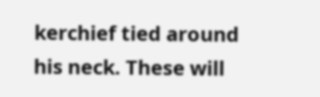kerchief tied around his neck. These will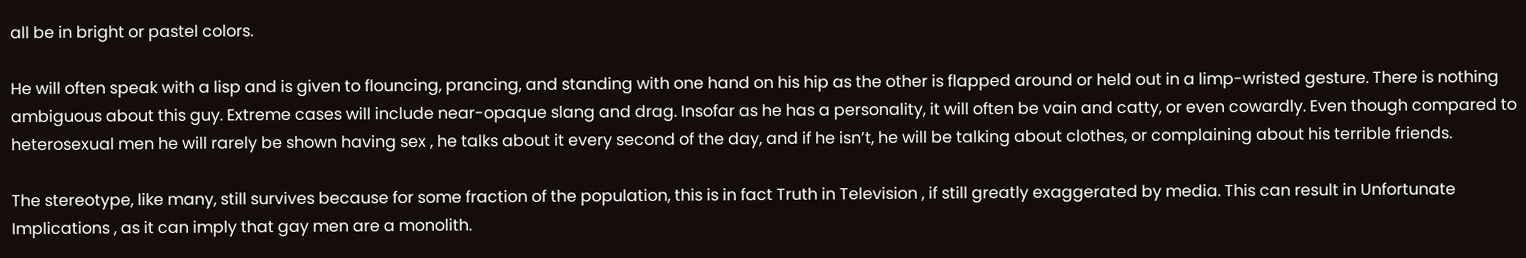all be in bright or pastel colors.

He will often speak with a lisp and is given to flouncing, prancing, and standing with one hand on his hip as the other is flapped around or held out in a limp-wristed gesture. There is nothing ambiguous about this guy. Extreme cases will include near-opaque slang and drag. Insofar as he has a personality, it will often be vain and catty, or even cowardly. Even though compared to heterosexual men he will rarely be shown having sex , he talks about it every second of the day, and if he isn’t, he will be talking about clothes, or complaining about his terrible friends.

The stereotype, like many, still survives because for some fraction of the population, this is in fact Truth in Television , if still greatly exaggerated by media. This can result in Unfortunate Implications , as it can imply that gay men are a monolith.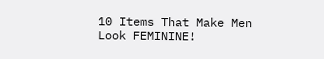10 Items That Make Men Look FEMININE!